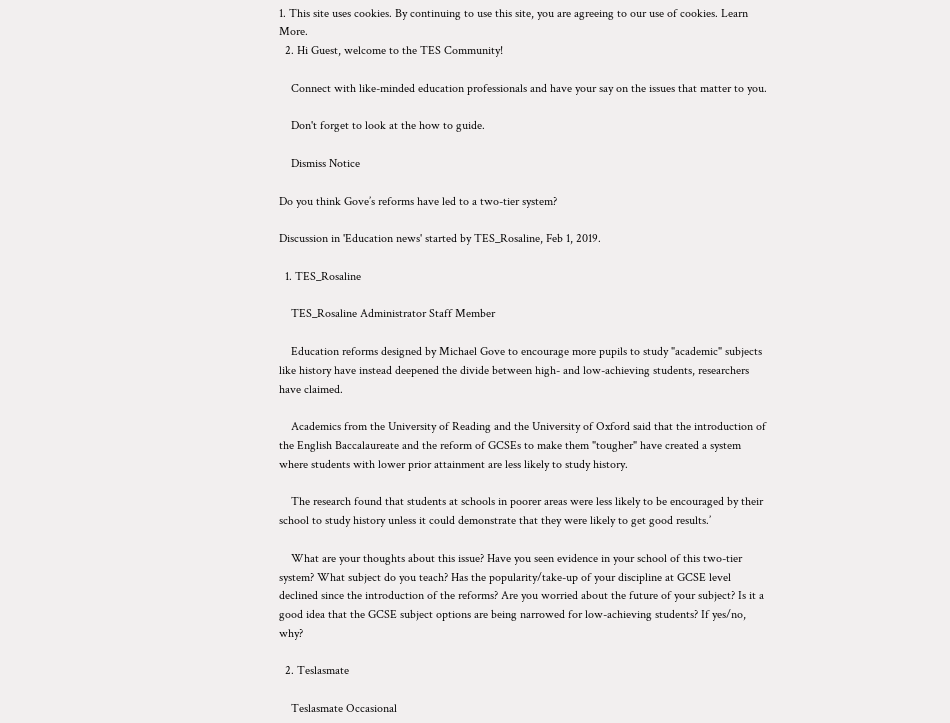1. This site uses cookies. By continuing to use this site, you are agreeing to our use of cookies. Learn More.
  2. Hi Guest, welcome to the TES Community!

    Connect with like-minded education professionals and have your say on the issues that matter to you.

    Don't forget to look at the how to guide.

    Dismiss Notice

Do you think Gove’s reforms have led to a two-tier system?

Discussion in 'Education news' started by TES_Rosaline, Feb 1, 2019.

  1. TES_Rosaline

    TES_Rosaline Administrator Staff Member

    Education reforms designed by Michael Gove to encourage more pupils to study "academic" subjects like history have instead deepened the divide between high- and low-achieving students, researchers have claimed.

    Academics from the University of Reading and the University of Oxford said that the introduction of the English Baccalaureate and the reform of GCSEs to make them "tougher" have created a system where students with lower prior attainment are less likely to study history.

    The research found that students at schools in poorer areas were less likely to be encouraged by their school to study history unless it could demonstrate that they were likely to get good results.’

    What are your thoughts about this issue? Have you seen evidence in your school of this two-tier system? What subject do you teach? Has the popularity/take-up of your discipline at GCSE level declined since the introduction of the reforms? Are you worried about the future of your subject? Is it a good idea that the GCSE subject options are being narrowed for low-achieving students? If yes/no, why?

  2. Teslasmate

    Teslasmate Occasional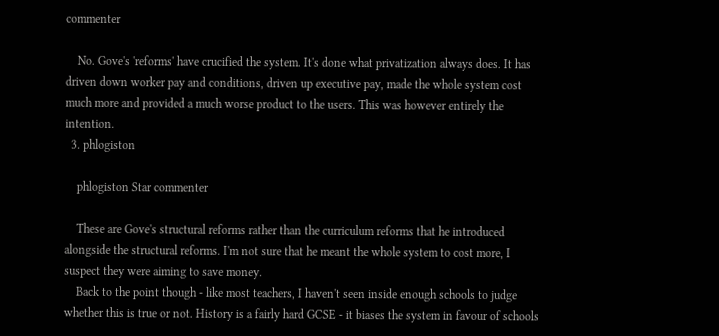commenter

    No. Gove's 'reforms' have crucified the system. It's done what privatization always does. It has driven down worker pay and conditions, driven up executive pay, made the whole system cost much more and provided a much worse product to the users. This was however entirely the intention.
  3. phlogiston

    phlogiston Star commenter

    These are Gove's structural reforms rather than the curriculum reforms that he introduced alongside the structural reforms. I'm not sure that he meant the whole system to cost more, I suspect they were aiming to save money.
    Back to the point though - like most teachers, I haven't seen inside enough schools to judge whether this is true or not. History is a fairly hard GCSE - it biases the system in favour of schools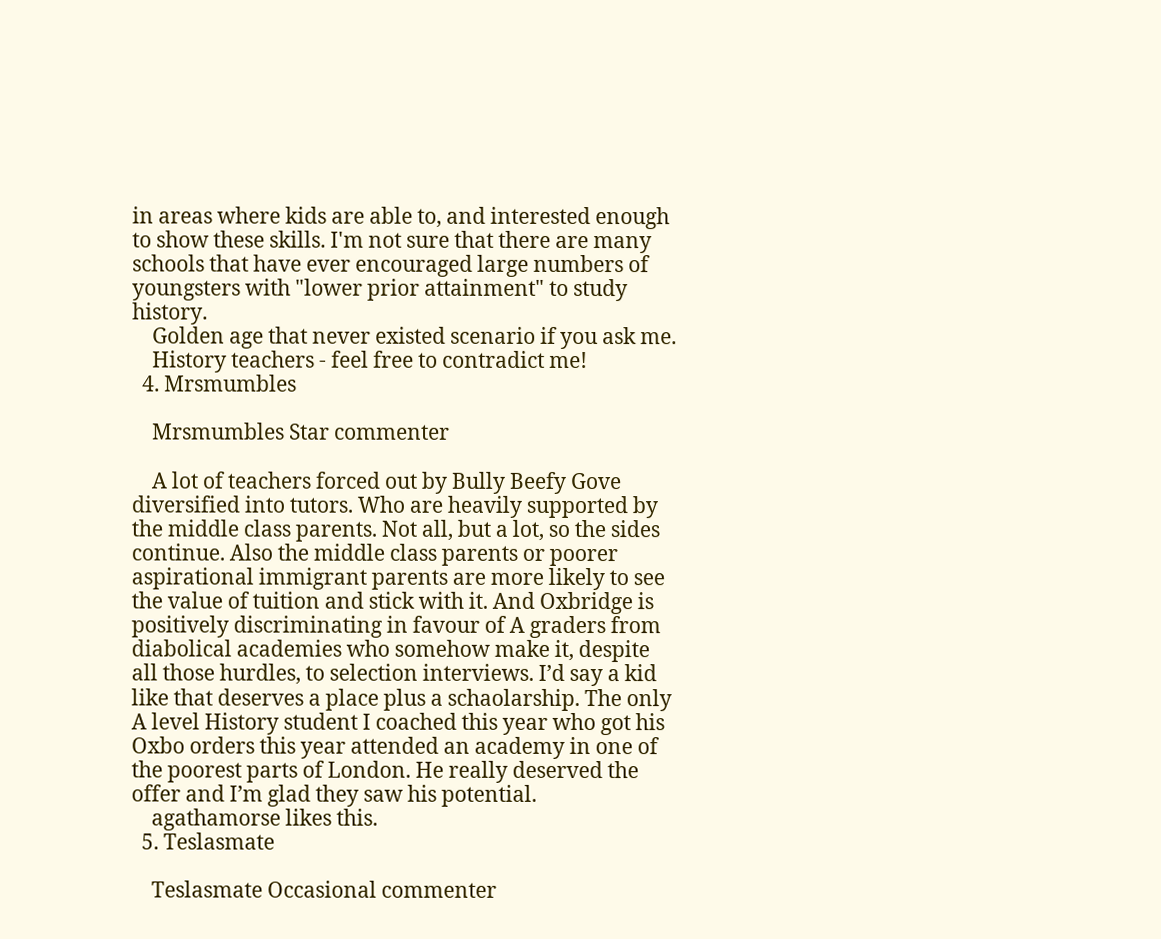in areas where kids are able to, and interested enough to show these skills. I'm not sure that there are many schools that have ever encouraged large numbers of youngsters with "lower prior attainment" to study history.
    Golden age that never existed scenario if you ask me.
    History teachers - feel free to contradict me!
  4. Mrsmumbles

    Mrsmumbles Star commenter

    A lot of teachers forced out by Bully Beefy Gove diversified into tutors. Who are heavily supported by the middle class parents. Not all, but a lot, so the sides continue. Also the middle class parents or poorer aspirational immigrant parents are more likely to see the value of tuition and stick with it. And Oxbridge is positively discriminating in favour of A graders from diabolical academies who somehow make it, despite all those hurdles, to selection interviews. I’d say a kid like that deserves a place plus a schaolarship. The only A level History student I coached this year who got his Oxbo orders this year attended an academy in one of the poorest parts of London. He really deserved the offer and I’m glad they saw his potential.
    agathamorse likes this.
  5. Teslasmate

    Teslasmate Occasional commenter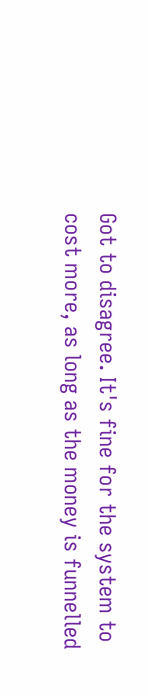Got to disagree. It's fine for the system to cost more, as long as the money is funnelled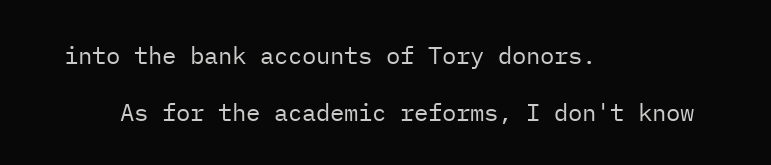into the bank accounts of Tory donors.

    As for the academic reforms, I don't know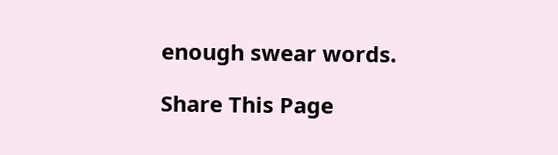enough swear words.

Share This Page